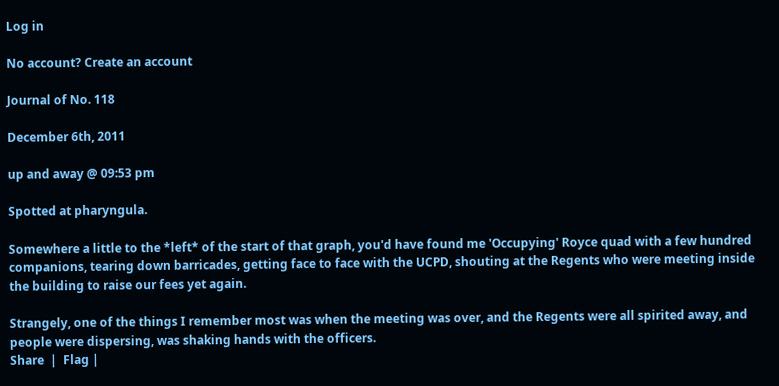Log in

No account? Create an account

Journal of No. 118

December 6th, 2011

up and away @ 09:53 pm

Spotted at pharyngula.

Somewhere a little to the *left* of the start of that graph, you'd have found me 'Occupying' Royce quad with a few hundred companions, tearing down barricades, getting face to face with the UCPD, shouting at the Regents who were meeting inside the building to raise our fees yet again.

Strangely, one of the things I remember most was when the meeting was over, and the Regents were all spirited away, and people were dispersing, was shaking hands with the officers.
Share  |  Flag |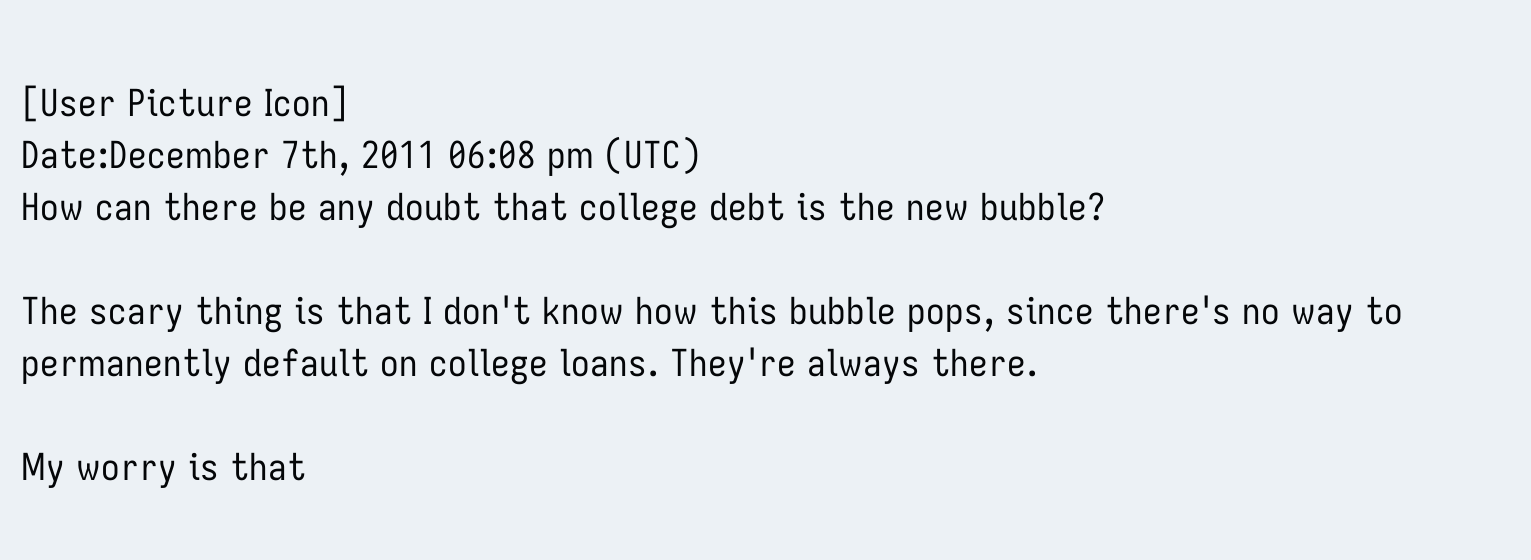[User Picture Icon]
Date:December 7th, 2011 06:08 pm (UTC)
How can there be any doubt that college debt is the new bubble?

The scary thing is that I don't know how this bubble pops, since there's no way to permanently default on college loans. They're always there.

My worry is that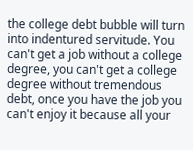the college debt bubble will turn into indentured servitude. You can't get a job without a college degree, you can't get a college degree without tremendous debt, once you have the job you can't enjoy it because all your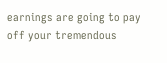earnings are going to pay off your tremendous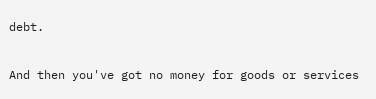debt.

And then you've got no money for goods or services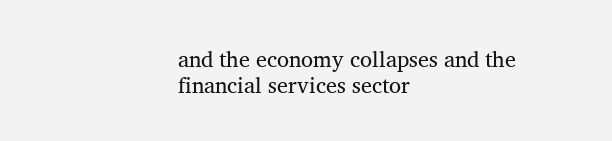and the economy collapses and the financial services sector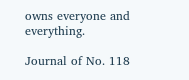owns everyone and everything.

Journal of No. 118